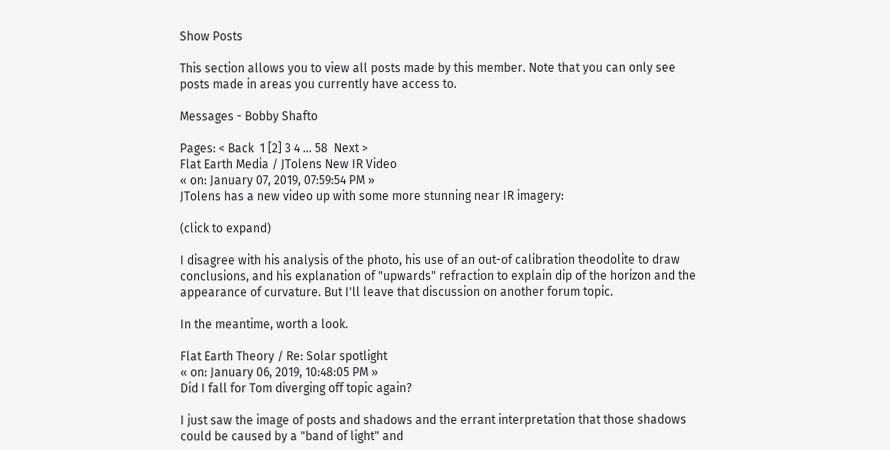Show Posts

This section allows you to view all posts made by this member. Note that you can only see posts made in areas you currently have access to.

Messages - Bobby Shafto

Pages: < Back  1 [2] 3 4 ... 58  Next >
Flat Earth Media / JTolens New IR Video
« on: January 07, 2019, 07:59:54 PM »
JTolens has a new video up with some more stunning near IR imagery:

(click to expand)

I disagree with his analysis of the photo, his use of an out-of calibration theodolite to draw conclusions, and his explanation of "upwards" refraction to explain dip of the horizon and the appearance of curvature. But I'll leave that discussion on another forum topic.

In the meantime, worth a look.

Flat Earth Theory / Re: Solar spotlight
« on: January 06, 2019, 10:48:05 PM »
Did I fall for Tom diverging off topic again?

I just saw the image of posts and shadows and the errant interpretation that those shadows could be caused by a "band of light" and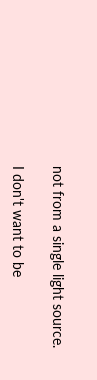not from a single light source.

I don't want to be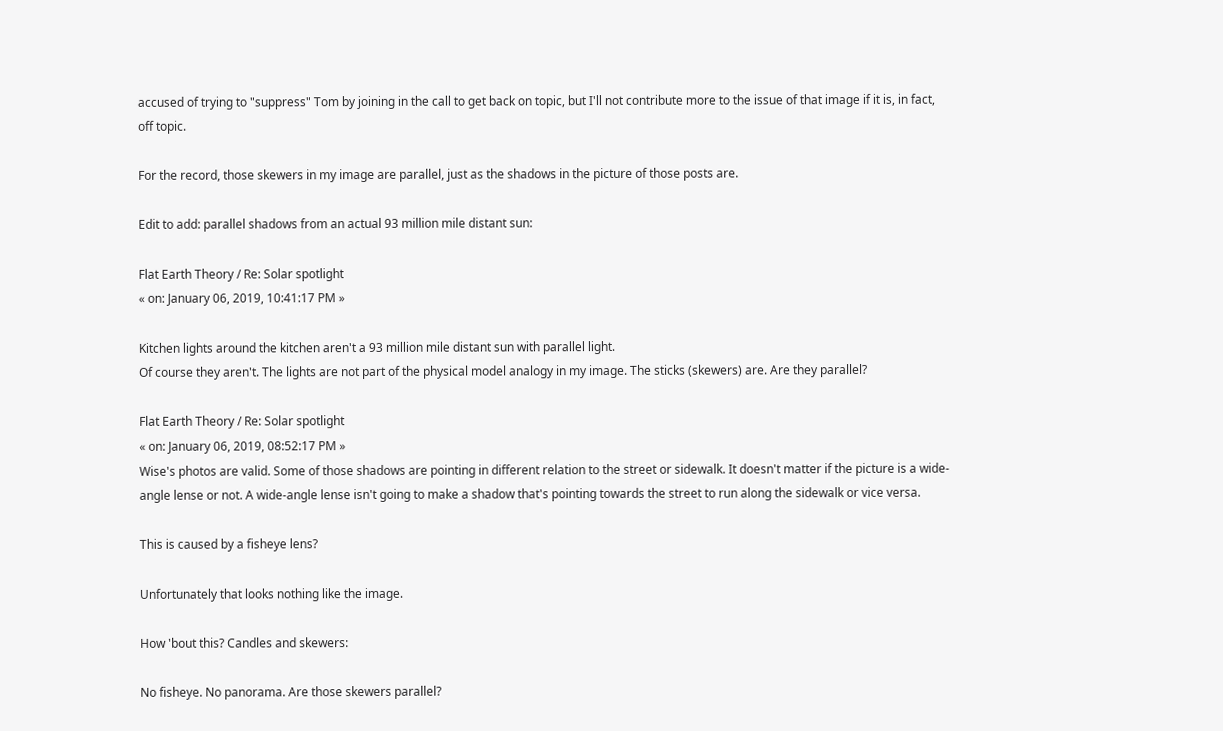accused of trying to "suppress" Tom by joining in the call to get back on topic, but I'll not contribute more to the issue of that image if it is, in fact, off topic.

For the record, those skewers in my image are parallel, just as the shadows in the picture of those posts are.

Edit to add: parallel shadows from an actual 93 million mile distant sun:

Flat Earth Theory / Re: Solar spotlight
« on: January 06, 2019, 10:41:17 PM »

Kitchen lights around the kitchen aren't a 93 million mile distant sun with parallel light.
Of course they aren't. The lights are not part of the physical model analogy in my image. The sticks (skewers) are. Are they parallel?

Flat Earth Theory / Re: Solar spotlight
« on: January 06, 2019, 08:52:17 PM »
Wise's photos are valid. Some of those shadows are pointing in different relation to the street or sidewalk. It doesn't matter if the picture is a wide-angle lense or not. A wide-angle lense isn't going to make a shadow that's pointing towards the street to run along the sidewalk or vice versa.

This is caused by a fisheye lens?

Unfortunately that looks nothing like the image.

How 'bout this? Candles and skewers:

No fisheye. No panorama. Are those skewers parallel?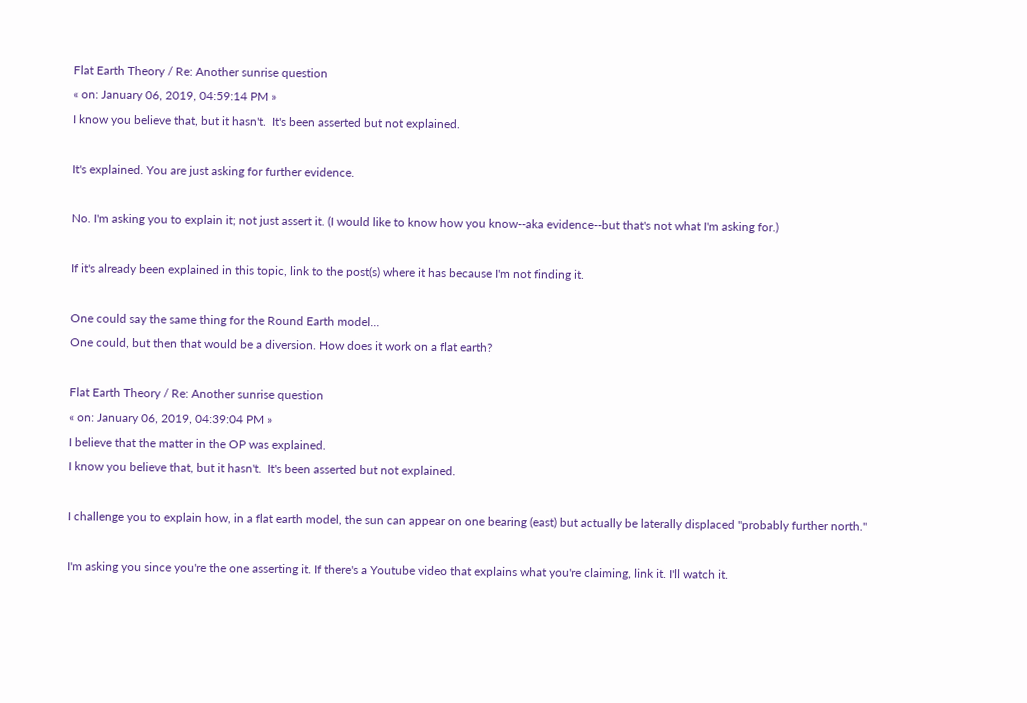Flat Earth Theory / Re: Another sunrise question
« on: January 06, 2019, 04:59:14 PM »
I know you believe that, but it hasn't.  It's been asserted but not explained.

It's explained. You are just asking for further evidence.

No. I'm asking you to explain it; not just assert it. (I would like to know how you know--aka evidence--but that's not what I'm asking for.)

If it's already been explained in this topic, link to the post(s) where it has because I'm not finding it.

One could say the same thing for the Round Earth model...
One could, but then that would be a diversion. How does it work on a flat earth?

Flat Earth Theory / Re: Another sunrise question
« on: January 06, 2019, 04:39:04 PM »
I believe that the matter in the OP was explained.
I know you believe that, but it hasn't.  It's been asserted but not explained.

I challenge you to explain how, in a flat earth model, the sun can appear on one bearing (east) but actually be laterally displaced "probably further north."

I'm asking you since you're the one asserting it. If there's a Youtube video that explains what you're claiming, link it. I'll watch it.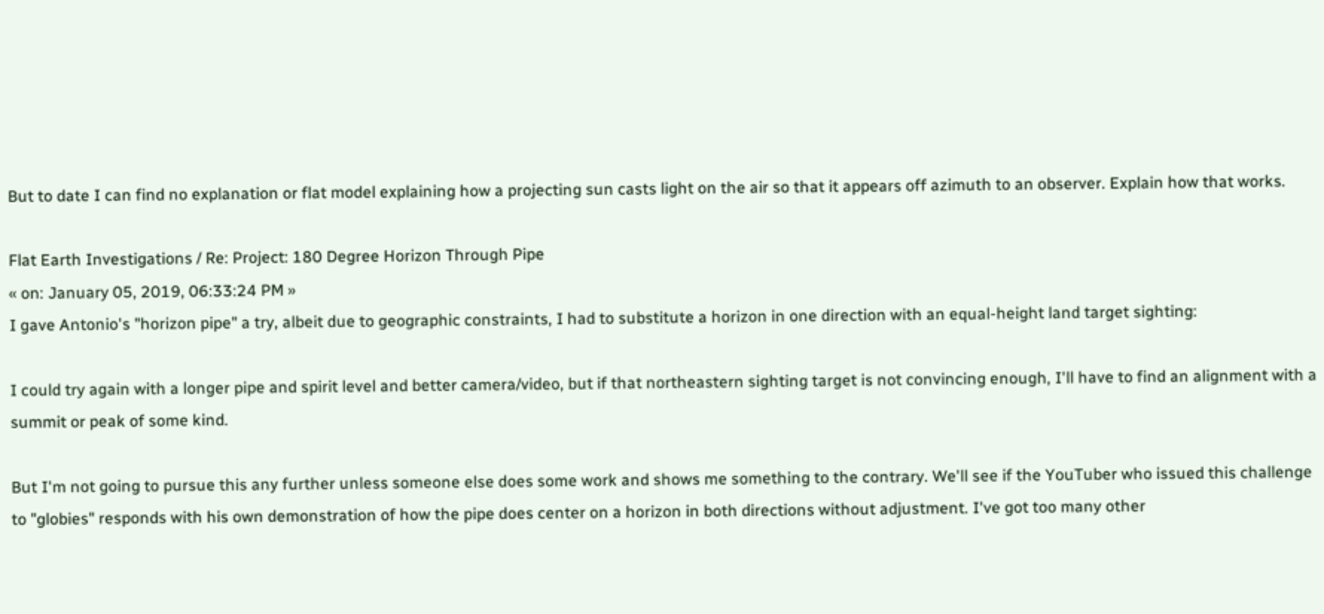But to date I can find no explanation or flat model explaining how a projecting sun casts light on the air so that it appears off azimuth to an observer. Explain how that works.

Flat Earth Investigations / Re: Project: 180 Degree Horizon Through Pipe
« on: January 05, 2019, 06:33:24 PM »
I gave Antonio's "horizon pipe" a try, albeit due to geographic constraints, I had to substitute a horizon in one direction with an equal-height land target sighting:

I could try again with a longer pipe and spirit level and better camera/video, but if that northeastern sighting target is not convincing enough, I'll have to find an alignment with a summit or peak of some kind.

But I'm not going to pursue this any further unless someone else does some work and shows me something to the contrary. We'll see if the YouTuber who issued this challenge to "globies" responds with his own demonstration of how the pipe does center on a horizon in both directions without adjustment. I've got too many other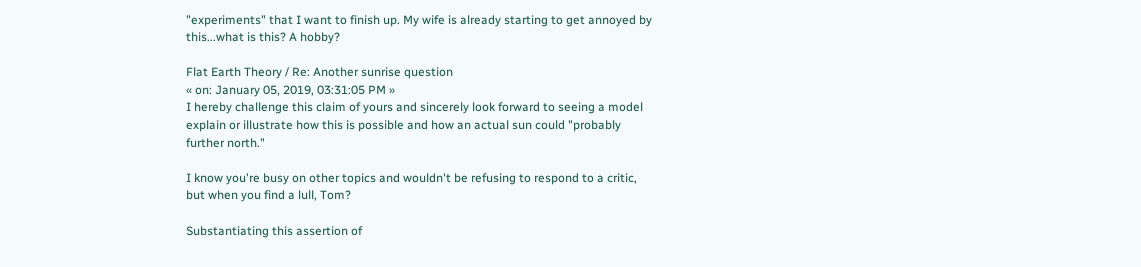"experiments" that I want to finish up. My wife is already starting to get annoyed by this...what is this? A hobby?

Flat Earth Theory / Re: Another sunrise question
« on: January 05, 2019, 03:31:05 PM »
I hereby challenge this claim of yours and sincerely look forward to seeing a model explain or illustrate how this is possible and how an actual sun could "probably further north."

I know you're busy on other topics and wouldn't be refusing to respond to a critic, but when you find a lull, Tom?

Substantiating this assertion of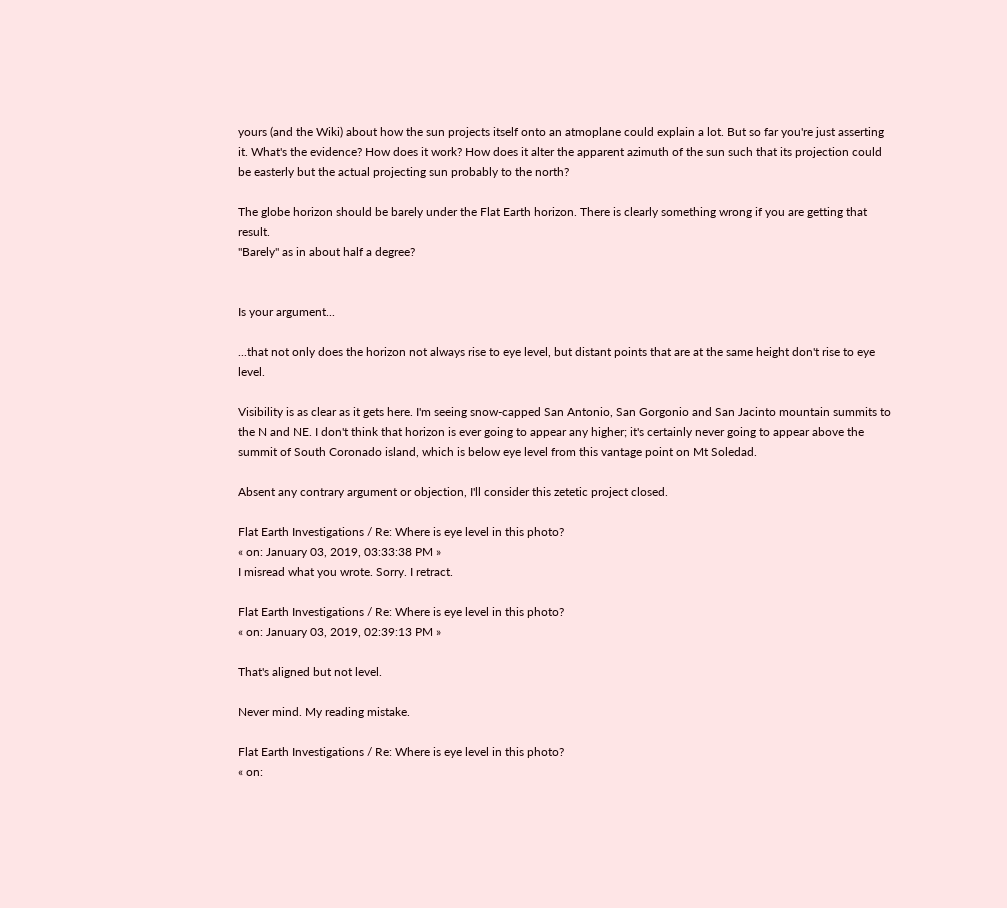yours (and the Wiki) about how the sun projects itself onto an atmoplane could explain a lot. But so far you're just asserting it. What's the evidence? How does it work? How does it alter the apparent azimuth of the sun such that its projection could be easterly but the actual projecting sun probably to the north?

The globe horizon should be barely under the Flat Earth horizon. There is clearly something wrong if you are getting that result.
"Barely" as in about half a degree?


Is your argument...

...that not only does the horizon not always rise to eye level, but distant points that are at the same height don't rise to eye level.

Visibility is as clear as it gets here. I'm seeing snow-capped San Antonio, San Gorgonio and San Jacinto mountain summits to the N and NE. I don't think that horizon is ever going to appear any higher; it's certainly never going to appear above the summit of South Coronado island, which is below eye level from this vantage point on Mt Soledad.

Absent any contrary argument or objection, I'll consider this zetetic project closed.

Flat Earth Investigations / Re: Where is eye level in this photo?
« on: January 03, 2019, 03:33:38 PM »
I misread what you wrote. Sorry. I retract.

Flat Earth Investigations / Re: Where is eye level in this photo?
« on: January 03, 2019, 02:39:13 PM »

That's aligned but not level.

Never mind. My reading mistake.

Flat Earth Investigations / Re: Where is eye level in this photo?
« on: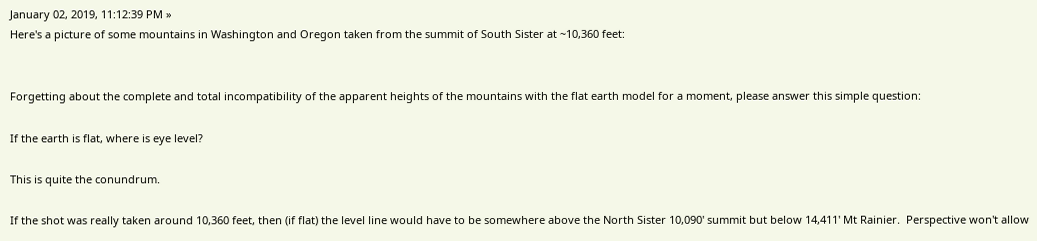January 02, 2019, 11:12:39 PM »
Here's a picture of some mountains in Washington and Oregon taken from the summit of South Sister at ~10,360 feet:


Forgetting about the complete and total incompatibility of the apparent heights of the mountains with the flat earth model for a moment, please answer this simple question:

If the earth is flat, where is eye level?

This is quite the conundrum.

If the shot was really taken around 10,360 feet, then (if flat) the level line would have to be somewhere above the North Sister 10,090' summit but below 14,411' Mt Rainier.  Perspective won't allow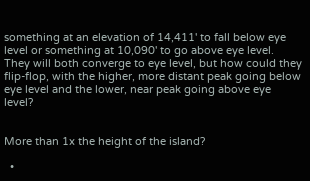something at an elevation of 14,411' to fall below eye level or something at 10,090' to go above eye level. They will both converge to eye level, but how could they flip-flop, with the higher, more distant peak going below eye level and the lower, near peak going above eye level?


More than 1x the height of the island?

  •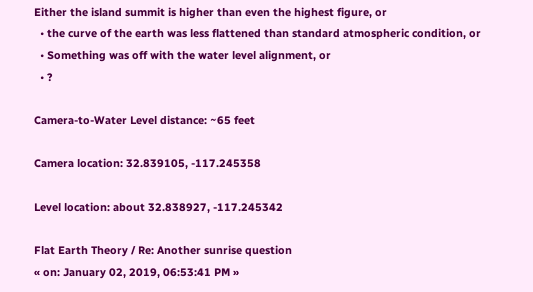Either the island summit is higher than even the highest figure, or
  • the curve of the earth was less flattened than standard atmospheric condition, or
  • Something was off with the water level alignment, or
  • ?

Camera-to-Water Level distance: ~65 feet

Camera location: 32.839105, -117.245358

Level location: about 32.838927, -117.245342

Flat Earth Theory / Re: Another sunrise question
« on: January 02, 2019, 06:53:41 PM »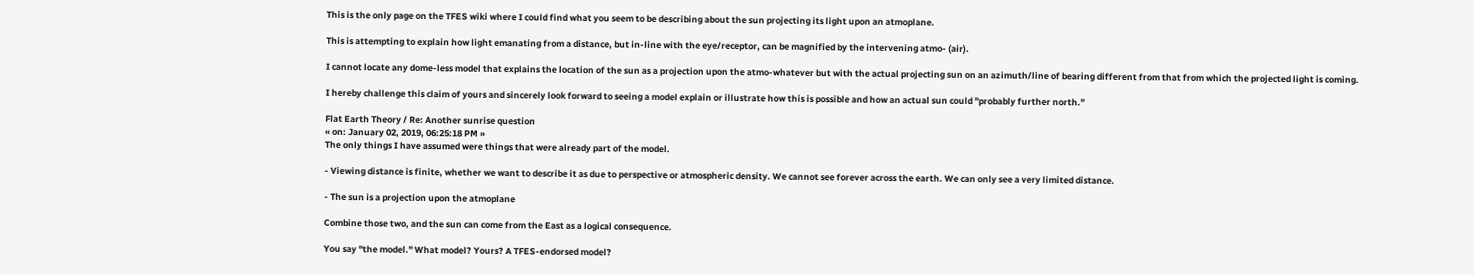This is the only page on the TFES wiki where I could find what you seem to be describing about the sun projecting its light upon an atmoplane.

This is attempting to explain how light emanating from a distance, but in-line with the eye/receptor, can be magnified by the intervening atmo- (air).

I cannot locate any dome-less model that explains the location of the sun as a projection upon the atmo-whatever but with the actual projecting sun on an azimuth/line of bearing different from that from which the projected light is coming.

I hereby challenge this claim of yours and sincerely look forward to seeing a model explain or illustrate how this is possible and how an actual sun could "probably further north."

Flat Earth Theory / Re: Another sunrise question
« on: January 02, 2019, 06:25:18 PM »
The only things I have assumed were things that were already part of the model.

- Viewing distance is finite, whether we want to describe it as due to perspective or atmospheric density. We cannot see forever across the earth. We can only see a very limited distance.

- The sun is a projection upon the atmoplane

Combine those two, and the sun can come from the East as a logical consequence.

You say "the model." What model? Yours? A TFES-endorsed model?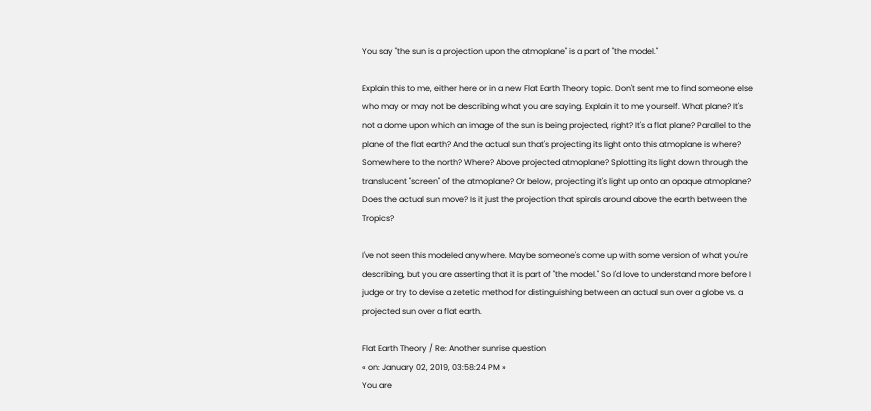You say "the sun is a projection upon the atmoplane" is a part of "the model."

Explain this to me, either here or in a new Flat Earth Theory topic. Don't sent me to find someone else who may or may not be describing what you are saying. Explain it to me yourself. What plane? It's not a dome upon which an image of the sun is being projected, right? It's a flat plane? Parallel to the plane of the flat earth? And the actual sun that's projecting its light onto this atmoplane is where? Somewhere to the north? Where? Above projected atmoplane? Splotting its light down through the translucent "screen" of the atmoplane? Or below, projecting it's light up onto an opaque atmoplane? Does the actual sun move? Is it just the projection that spirals around above the earth between the Tropics?

I've not seen this modeled anywhere. Maybe someone's come up with some version of what you're describing, but you are asserting that it is part of "the model." So I'd love to understand more before I judge or try to devise a zetetic method for distinguishing between an actual sun over a globe vs. a projected sun over a flat earth.

Flat Earth Theory / Re: Another sunrise question
« on: January 02, 2019, 03:58:24 PM »
You are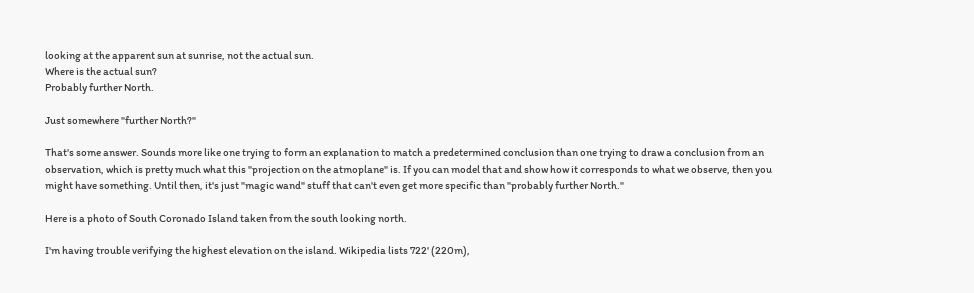looking at the apparent sun at sunrise, not the actual sun.
Where is the actual sun?
Probably further North.

Just somewhere "further North?"

That's some answer. Sounds more like one trying to form an explanation to match a predetermined conclusion than one trying to draw a conclusion from an observation, which is pretty much what this "projection on the atmoplane" is. If you can model that and show how it corresponds to what we observe, then you might have something. Until then, it's just "magic wand" stuff that can't even get more specific than "probably further North."

Here is a photo of South Coronado Island taken from the south looking north.

I'm having trouble verifying the highest elevation on the island. Wikipedia lists 722' (220m),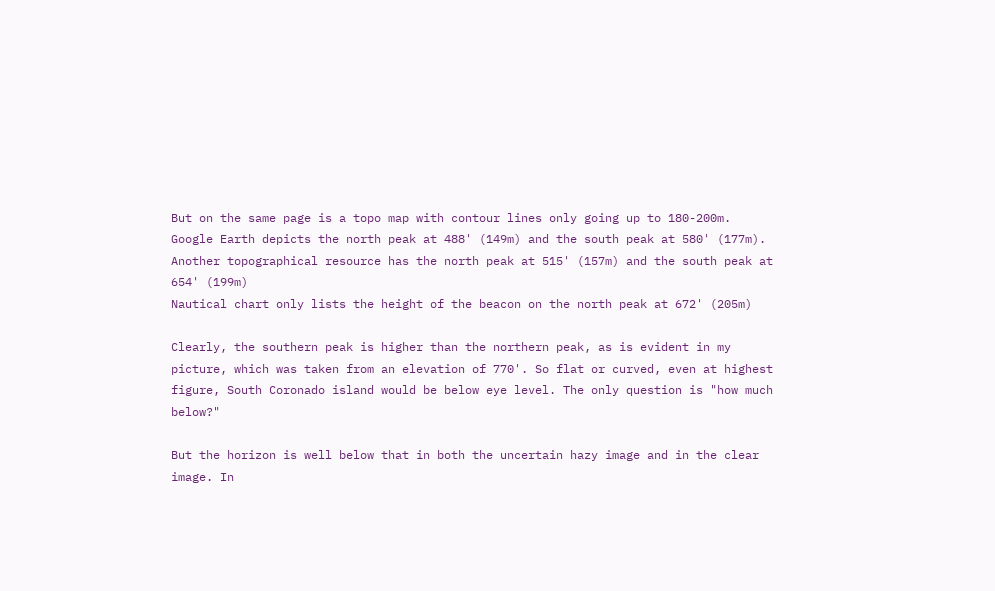But on the same page is a topo map with contour lines only going up to 180-200m.
Google Earth depicts the north peak at 488' (149m) and the south peak at 580' (177m).
Another topographical resource has the north peak at 515' (157m) and the south peak at 654' (199m)
Nautical chart only lists the height of the beacon on the north peak at 672' (205m)

Clearly, the southern peak is higher than the northern peak, as is evident in my picture, which was taken from an elevation of 770'. So flat or curved, even at highest figure, South Coronado island would be below eye level. The only question is "how much below?"

But the horizon is well below that in both the uncertain hazy image and in the clear image. In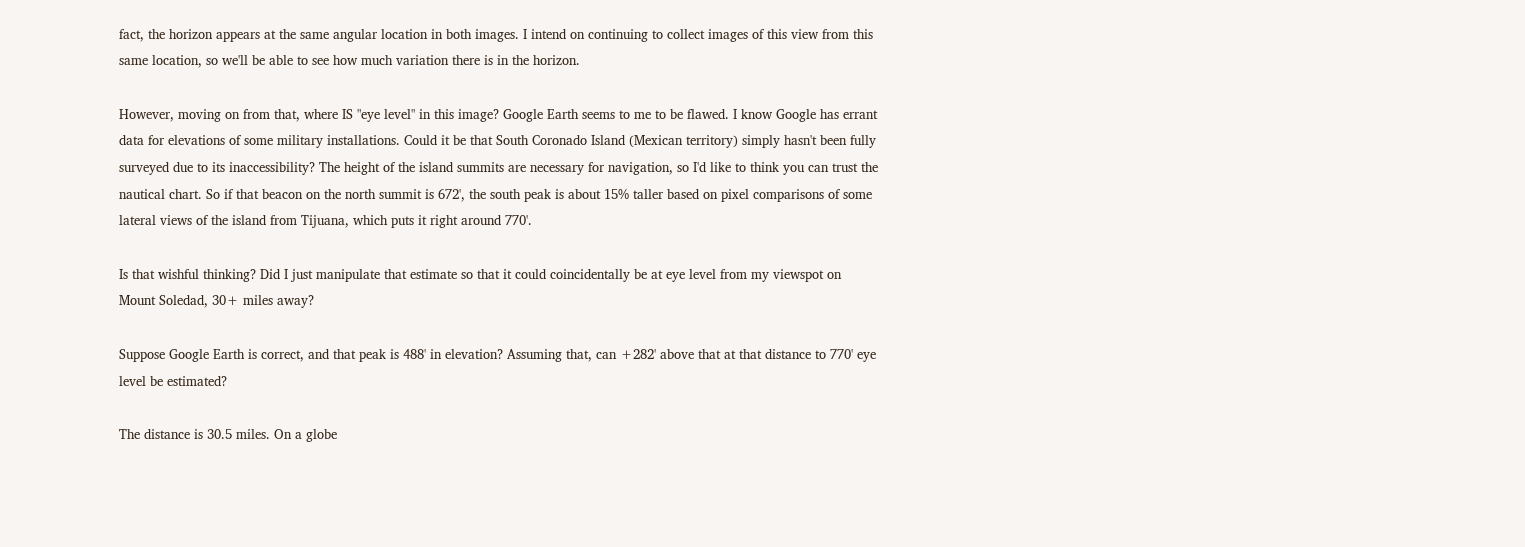fact, the horizon appears at the same angular location in both images. I intend on continuing to collect images of this view from this same location, so we'll be able to see how much variation there is in the horizon.

However, moving on from that, where IS "eye level" in this image? Google Earth seems to me to be flawed. I know Google has errant data for elevations of some military installations. Could it be that South Coronado Island (Mexican territory) simply hasn't been fully surveyed due to its inaccessibility? The height of the island summits are necessary for navigation, so I'd like to think you can trust the nautical chart. So if that beacon on the north summit is 672', the south peak is about 15% taller based on pixel comparisons of some lateral views of the island from Tijuana, which puts it right around 770'.

Is that wishful thinking? Did I just manipulate that estimate so that it could coincidentally be at eye level from my viewspot on Mount Soledad, 30+ miles away?

Suppose Google Earth is correct, and that peak is 488' in elevation? Assuming that, can +282' above that at that distance to 770' eye level be estimated?

The distance is 30.5 miles. On a globe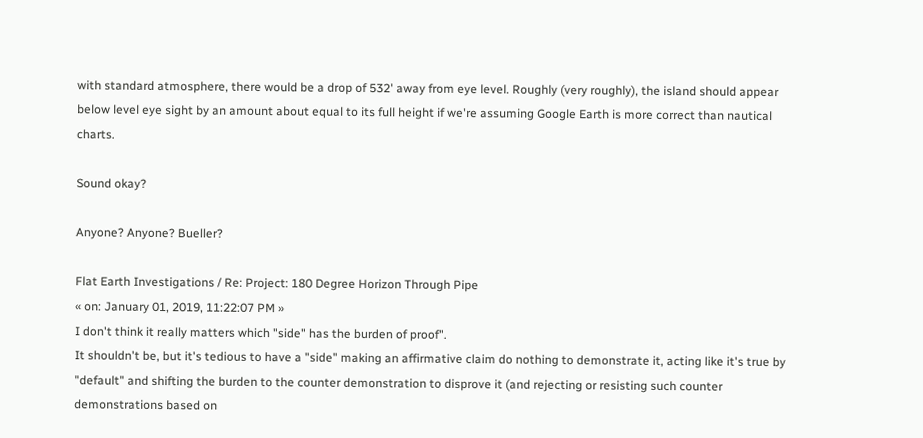with standard atmosphere, there would be a drop of 532' away from eye level. Roughly (very roughly), the island should appear below level eye sight by an amount about equal to its full height if we're assuming Google Earth is more correct than nautical charts.

Sound okay?

Anyone? Anyone? Bueller?

Flat Earth Investigations / Re: Project: 180 Degree Horizon Through Pipe
« on: January 01, 2019, 11:22:07 PM »
I don't think it really matters which "side" has the burden of proof".
It shouldn't be, but it's tedious to have a "side" making an affirmative claim do nothing to demonstrate it, acting like it's true by "default" and shifting the burden to the counter demonstration to disprove it (and rejecting or resisting such counter demonstrations based on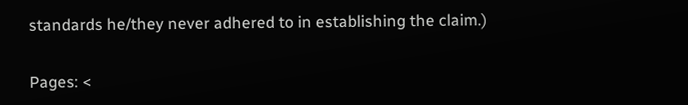standards he/they never adhered to in establishing the claim.)

Pages: <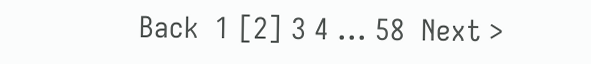Back  1 [2] 3 4 ... 58  Next >